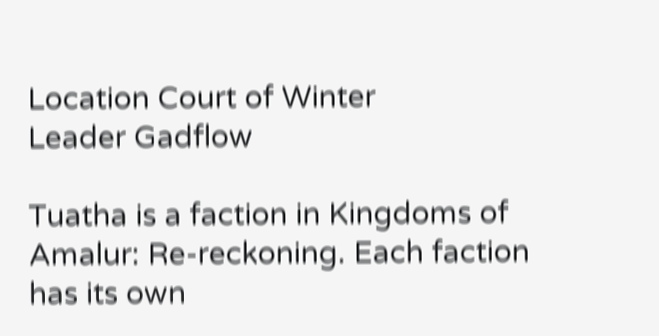Location Court of Winter
Leader Gadflow

Tuatha is a faction in Kingdoms of Amalur: Re-reckoning. Each faction has its own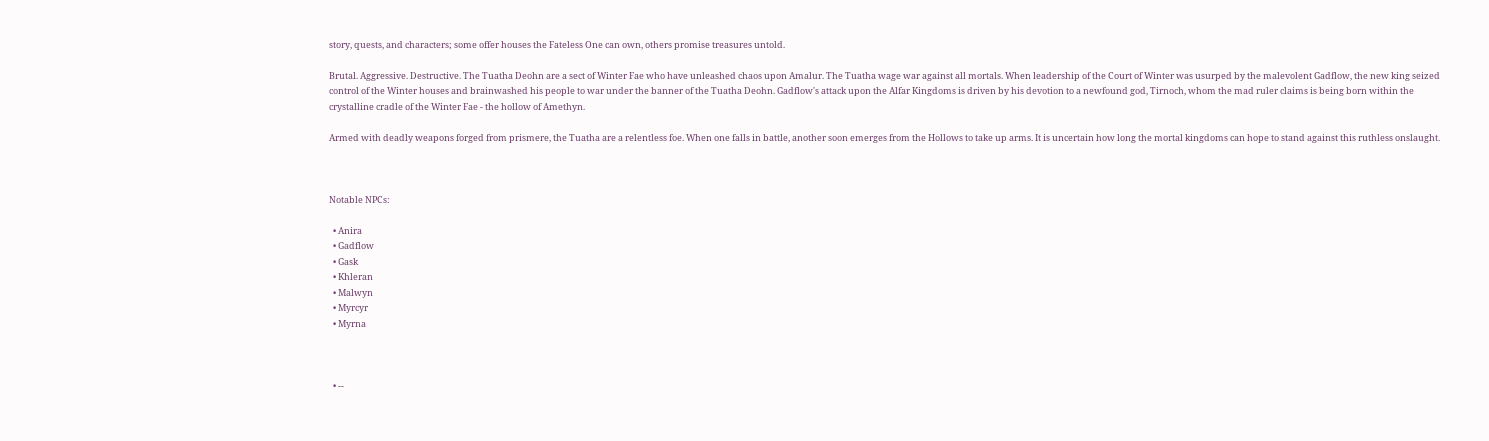story, quests, and characters; some offer houses the Fateless One can own, others promise treasures untold.

Brutal. Aggressive. Destructive. The Tuatha Deohn are a sect of Winter Fae who have unleashed chaos upon Amalur. The Tuatha wage war against all mortals. When leadership of the Court of Winter was usurped by the malevolent Gadflow, the new king seized control of the Winter houses and brainwashed his people to war under the banner of the Tuatha Deohn. Gadflow's attack upon the Alfar Kingdoms is driven by his devotion to a newfound god, Tirnoch, whom the mad ruler claims is being born within the crystalline cradle of the Winter Fae - the hollow of Amethyn.

Armed with deadly weapons forged from prismere, the Tuatha are a relentless foe. When one falls in battle, another soon emerges from the Hollows to take up arms. It is uncertain how long the mortal kingdoms can hope to stand against this ruthless onslaught.



Notable NPCs:

  • Anira
  • Gadflow
  • Gask
  • Khleran
  • Malwyn
  • Myrcyr
  • Myrna



  • --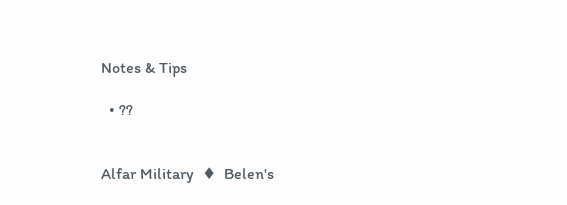Notes & Tips

  • ??


Alfar Military  ♦  Belen's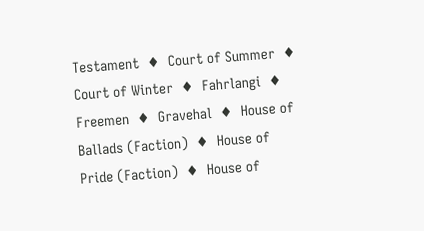Testament  ♦  Court of Summer  ♦  Court of Winter  ♦  Fahrlangi  ♦  Freemen  ♦  Gravehal  ♦  House of Ballads (Faction)  ♦  House of Pride (Faction)  ♦  House of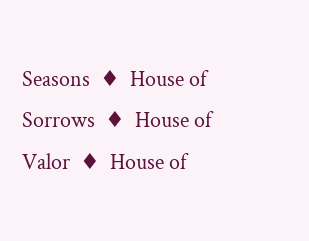Seasons  ♦  House of Sorrows  ♦  House of Valor  ♦  House of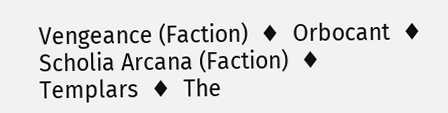Vengeance (Faction)  ♦  Orbocant  ♦  Scholia Arcana (Faction)  ♦  Templars  ♦  The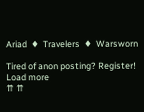Ariad  ♦  Travelers  ♦  Warsworn

Tired of anon posting? Register!
Load more
⇈ ⇈